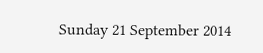Sunday 21 September 2014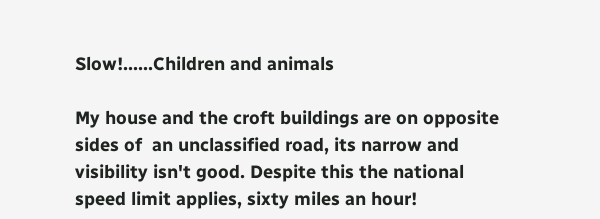Slow!......Children and animals

My house and the croft buildings are on opposite sides of  an unclassified road, its narrow and visibility isn't good. Despite this the national speed limit applies, sixty miles an hour!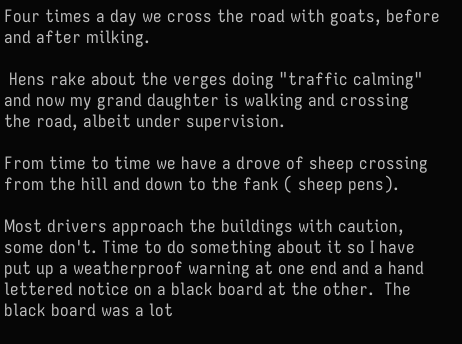Four times a day we cross the road with goats, before and after milking.

 Hens rake about the verges doing "traffic calming" and now my grand daughter is walking and crossing the road, albeit under supervision.

From time to time we have a drove of sheep crossing from the hill and down to the fank ( sheep pens).

Most drivers approach the buildings with caution, some don't. Time to do something about it so I have put up a weatherproof warning at one end and a hand lettered notice on a black board at the other.  The black board was a lot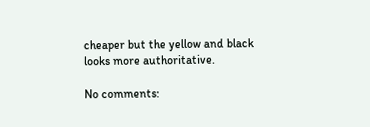cheaper but the yellow and black looks more authoritative.

No comments: